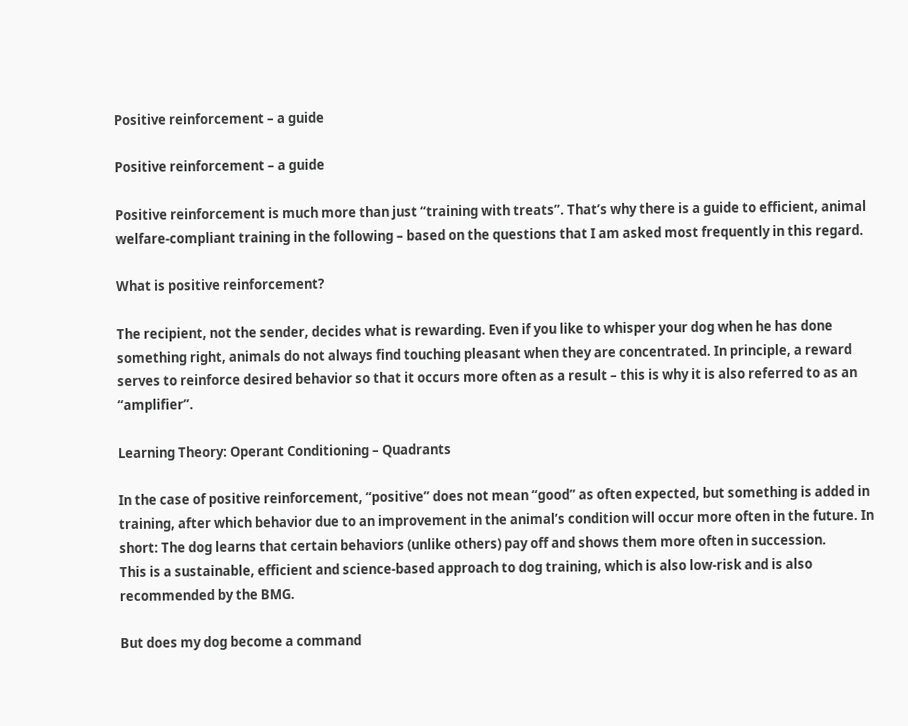Positive reinforcement – a guide

Positive reinforcement – a guide

Positive reinforcement is much more than just “training with treats”. That’s why there is a guide to efficient, animal welfare-compliant training in the following – based on the questions that I am asked most frequently in this regard.

What is positive reinforcement?

The recipient, not the sender, decides what is rewarding. Even if you like to whisper your dog when he has done something right, animals do not always find touching pleasant when they are concentrated. In principle, a reward serves to reinforce desired behavior so that it occurs more often as a result – this is why it is also referred to as an “amplifier”.

Learning Theory: Operant Conditioning – Quadrants

In the case of positive reinforcement, “positive” does not mean “good” as often expected, but something is added in training, after which behavior due to an improvement in the animal’s condition will occur more often in the future. In short: The dog learns that certain behaviors (unlike others) pay off and shows them more often in succession.
This is a sustainable, efficient and science-based approach to dog training, which is also low-risk and is also recommended by the BMG.

But does my dog become a command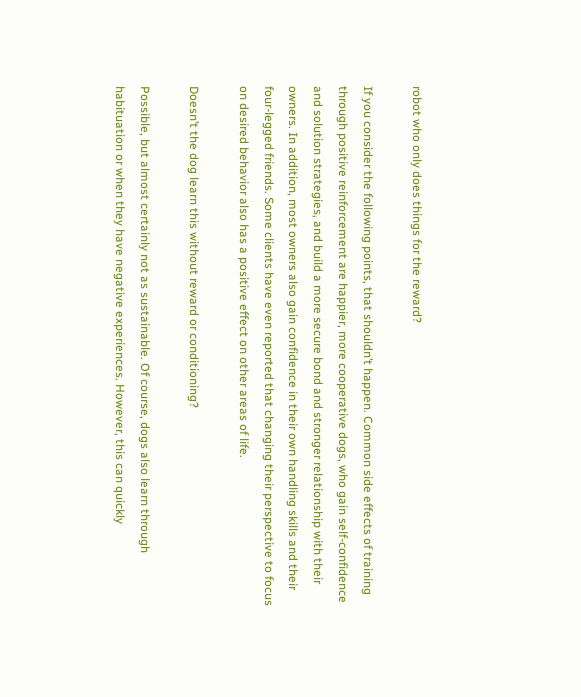robot who only does things for the reward?

If you consider the following points, that shouldn’t happen. Common side effects of training through positive reinforcement are happier, more cooperative dogs, who gain self-confidence and solution strategies, and build a more secure bond and stronger relationship with their owners. In addition, most owners also gain confidence in their own handling skills and their four-legged friends. Some clients have even reported that changing their perspective to focus on desired behavior also has a positive effect on other areas of life.

Doesn’t the dog learn this without reward or conditioning?

Possible, but almost certainly not as sustainable. Of course, dogs also learn through habituation or when they have negative experiences. However, this can quickly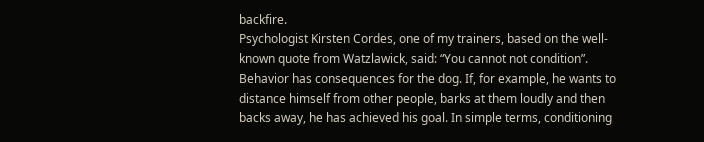backfire.
Psychologist Kirsten Cordes, one of my trainers, based on the well-known quote from Watzlawick, said: “You cannot not condition”. Behavior has consequences for the dog. If, for example, he wants to distance himself from other people, barks at them loudly and then backs away, he has achieved his goal. In simple terms, conditioning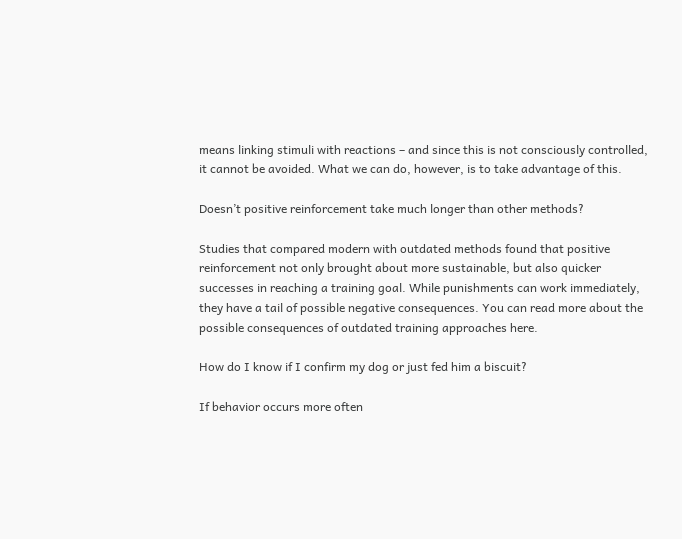means linking stimuli with reactions – and since this is not consciously controlled, it cannot be avoided. What we can do, however, is to take advantage of this.

Doesn’t positive reinforcement take much longer than other methods?

Studies that compared modern with outdated methods found that positive reinforcement not only brought about more sustainable, but also quicker successes in reaching a training goal. While punishments can work immediately, they have a tail of possible negative consequences. You can read more about the possible consequences of outdated training approaches here.

How do I know if I confirm my dog or just fed him a biscuit?

If behavior occurs more often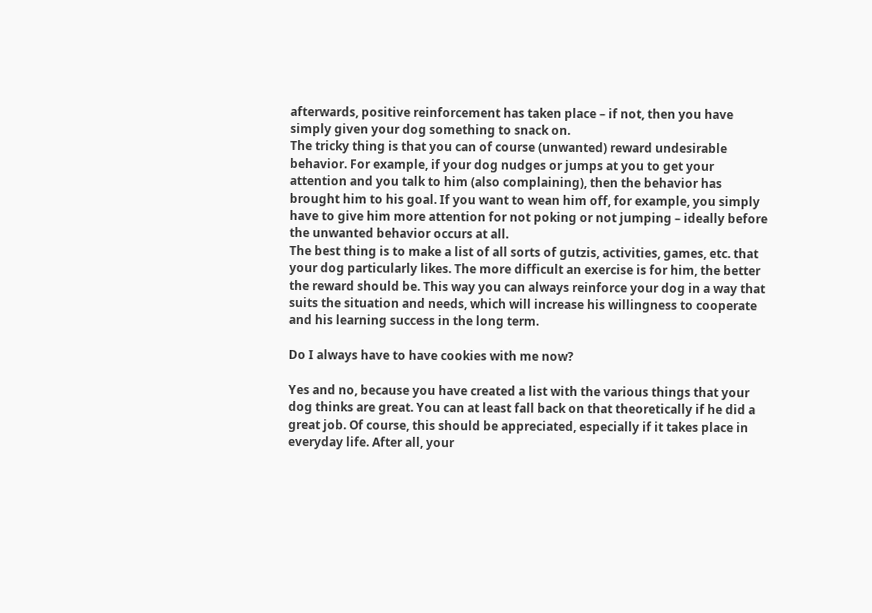afterwards, positive reinforcement has taken place – if not, then you have simply given your dog something to snack on.
The tricky thing is that you can of course (unwanted) reward undesirable behavior. For example, if your dog nudges or jumps at you to get your attention and you talk to him (also complaining), then the behavior has brought him to his goal. If you want to wean him off, for example, you simply have to give him more attention for not poking or not jumping – ideally before the unwanted behavior occurs at all.
The best thing is to make a list of all sorts of gutzis, activities, games, etc. that your dog particularly likes. The more difficult an exercise is for him, the better the reward should be. This way you can always reinforce your dog in a way that suits the situation and needs, which will increase his willingness to cooperate and his learning success in the long term.

Do I always have to have cookies with me now?

Yes and no, because you have created a list with the various things that your dog thinks are great. You can at least fall back on that theoretically if he did a great job. Of course, this should be appreciated, especially if it takes place in everyday life. After all, your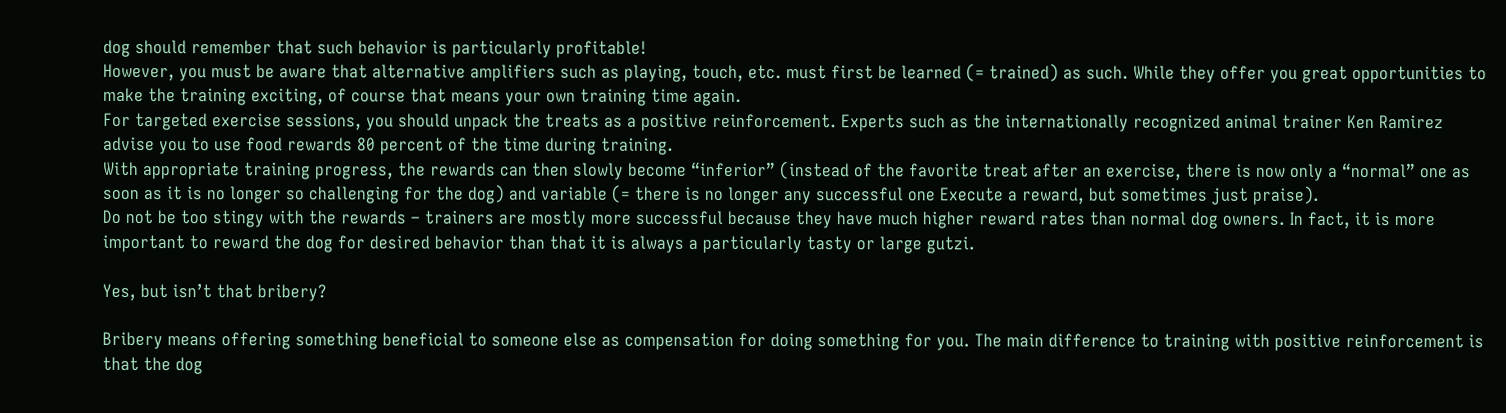dog should remember that such behavior is particularly profitable!
However, you must be aware that alternative amplifiers such as playing, touch, etc. must first be learned (= trained) as such. While they offer you great opportunities to make the training exciting, of course that means your own training time again.
For targeted exercise sessions, you should unpack the treats as a positive reinforcement. Experts such as the internationally recognized animal trainer Ken Ramirez advise you to use food rewards 80 percent of the time during training.
With appropriate training progress, the rewards can then slowly become “inferior” (instead of the favorite treat after an exercise, there is now only a “normal” one as soon as it is no longer so challenging for the dog) and variable (= there is no longer any successful one Execute a reward, but sometimes just praise).
Do not be too stingy with the rewards – trainers are mostly more successful because they have much higher reward rates than normal dog owners. In fact, it is more important to reward the dog for desired behavior than that it is always a particularly tasty or large gutzi.

Yes, but isn’t that bribery?

Bribery means offering something beneficial to someone else as compensation for doing something for you. The main difference to training with positive reinforcement is that the dog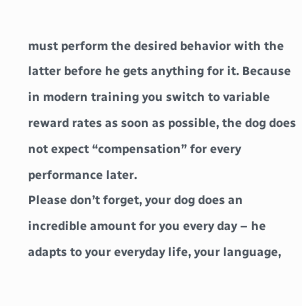must perform the desired behavior with the latter before he gets anything for it. Because in modern training you switch to variable reward rates as soon as possible, the dog does not expect “compensation” for every performance later.
Please don’t forget, your dog does an incredible amount for you every day – he adapts to your everyday life, your language,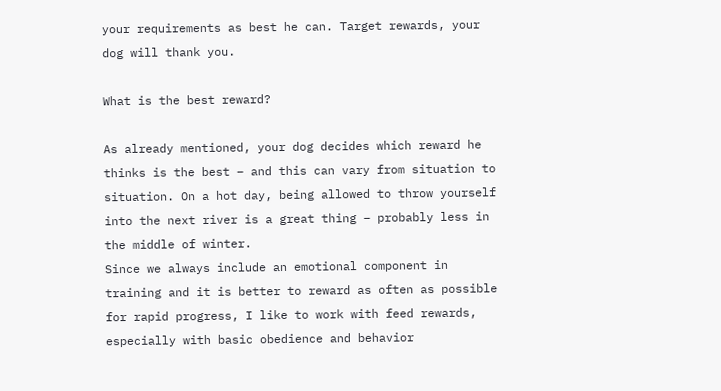your requirements as best he can. Target rewards, your dog will thank you.

What is the best reward?

As already mentioned, your dog decides which reward he thinks is the best – and this can vary from situation to situation. On a hot day, being allowed to throw yourself into the next river is a great thing – probably less in the middle of winter.
Since we always include an emotional component in training and it is better to reward as often as possible for rapid progress, I like to work with feed rewards, especially with basic obedience and behavior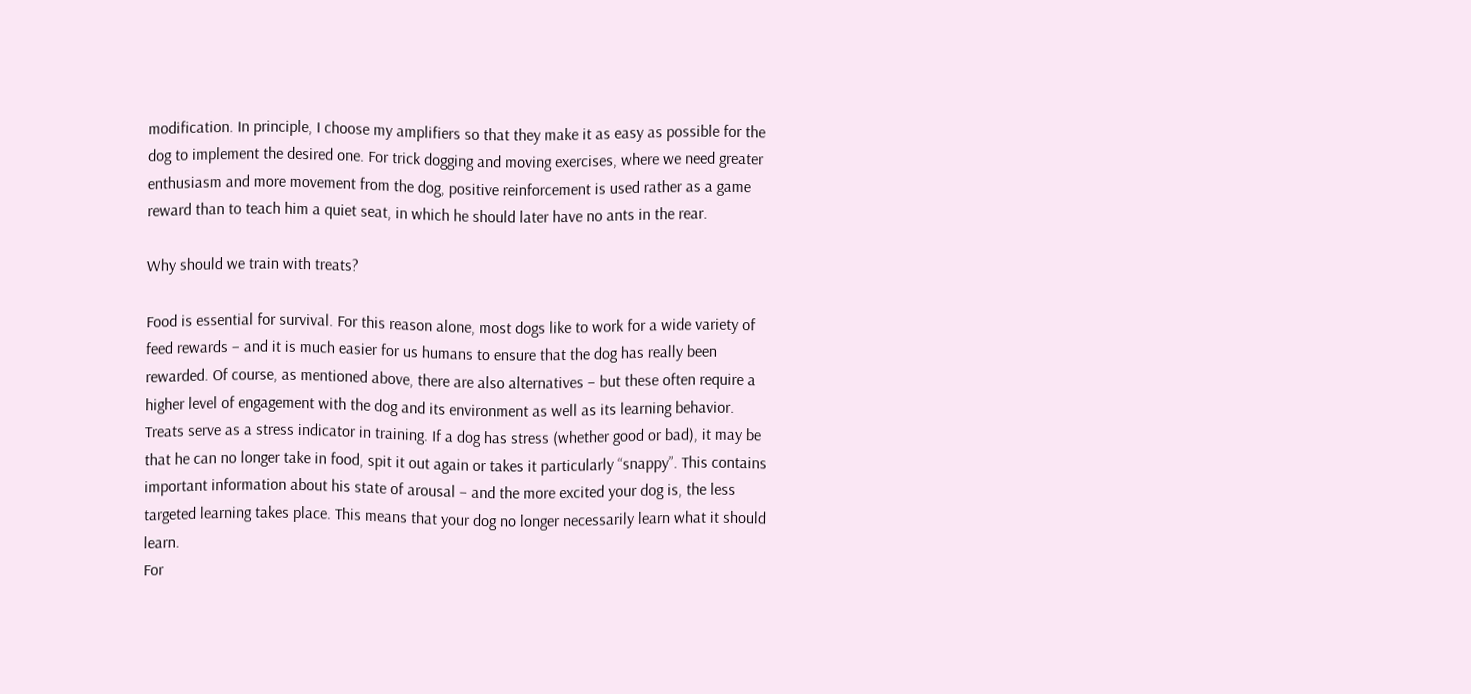modification. In principle, I choose my amplifiers so that they make it as easy as possible for the dog to implement the desired one. For trick dogging and moving exercises, where we need greater enthusiasm and more movement from the dog, positive reinforcement is used rather as a game reward than to teach him a quiet seat, in which he should later have no ants in the rear.

Why should we train with treats?

Food is essential for survival. For this reason alone, most dogs like to work for a wide variety of feed rewards – and it is much easier for us humans to ensure that the dog has really been rewarded. Of course, as mentioned above, there are also alternatives – but these often require a higher level of engagement with the dog and its environment as well as its learning behavior.
Treats serve as a stress indicator in training. If a dog has stress (whether good or bad), it may be that he can no longer take in food, spit it out again or takes it particularly “snappy”. This contains important information about his state of arousal – and the more excited your dog is, the less targeted learning takes place. This means that your dog no longer necessarily learn what it should learn.
For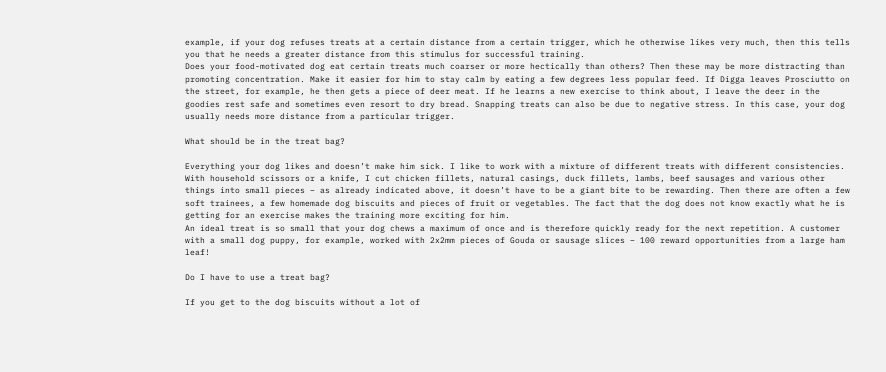example, if your dog refuses treats at a certain distance from a certain trigger, which he otherwise likes very much, then this tells you that he needs a greater distance from this stimulus for successful training.
Does your food-motivated dog eat certain treats much coarser or more hectically than others? Then these may be more distracting than promoting concentration. Make it easier for him to stay calm by eating a few degrees less popular feed. If Digga leaves Prosciutto on the street, for example, he then gets a piece of deer meat. If he learns a new exercise to think about, I leave the deer in the goodies rest safe and sometimes even resort to dry bread. Snapping treats can also be due to negative stress. In this case, your dog usually needs more distance from a particular trigger.

What should be in the treat bag?

Everything your dog likes and doesn’t make him sick. I like to work with a mixture of different treats with different consistencies. With household scissors or a knife, I cut chicken fillets, natural casings, duck fillets, lambs, beef sausages and various other things into small pieces – as already indicated above, it doesn’t have to be a giant bite to be rewarding. Then there are often a few soft trainees, a few homemade dog biscuits and pieces of fruit or vegetables. The fact that the dog does not know exactly what he is getting for an exercise makes the training more exciting for him.
An ideal treat is so small that your dog chews a maximum of once and is therefore quickly ready for the next repetition. A customer with a small dog puppy, for example, worked with 2x2mm pieces of Gouda or sausage slices – 100 reward opportunities from a large ham leaf!

Do I have to use a treat bag?

If you get to the dog biscuits without a lot of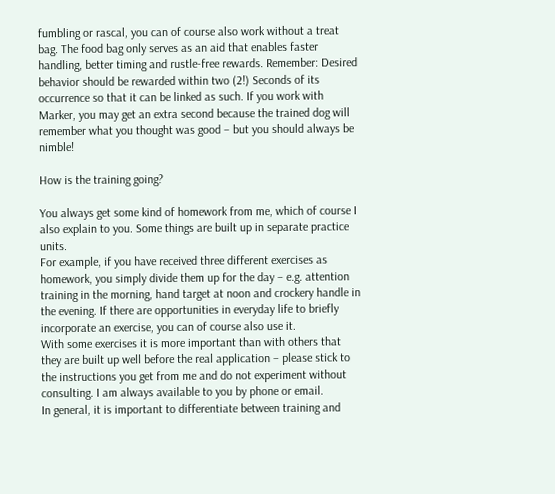fumbling or rascal, you can of course also work without a treat bag. The food bag only serves as an aid that enables faster handling, better timing and rustle-free rewards. Remember: Desired behavior should be rewarded within two (2!) Seconds of its occurrence so that it can be linked as such. If you work with Marker, you may get an extra second because the trained dog will remember what you thought was good – but you should always be nimble!

How is the training going?

You always get some kind of homework from me, which of course I also explain to you. Some things are built up in separate practice units.
For example, if you have received three different exercises as homework, you simply divide them up for the day – e.g. attention training in the morning, hand target at noon and crockery handle in the evening. If there are opportunities in everyday life to briefly incorporate an exercise, you can of course also use it.
With some exercises it is more important than with others that they are built up well before the real application – please stick to the instructions you get from me and do not experiment without consulting. I am always available to you by phone or email.
In general, it is important to differentiate between training and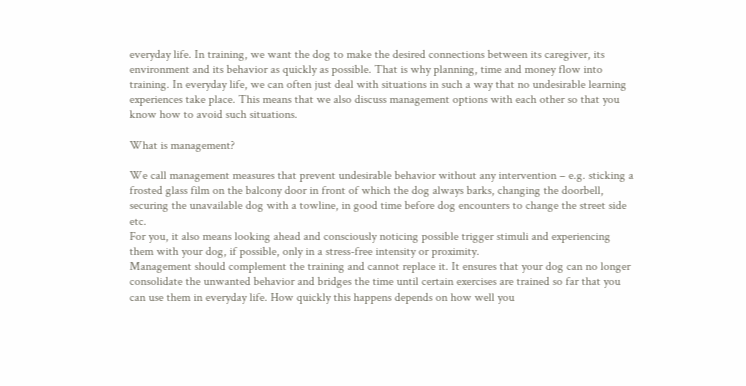everyday life. In training, we want the dog to make the desired connections between its caregiver, its environment and its behavior as quickly as possible. That is why planning, time and money flow into training. In everyday life, we can often just deal with situations in such a way that no undesirable learning experiences take place. This means that we also discuss management options with each other so that you know how to avoid such situations.

What is management?

We call management measures that prevent undesirable behavior without any intervention – e.g. sticking a frosted glass film on the balcony door in front of which the dog always barks, changing the doorbell, securing the unavailable dog with a towline, in good time before dog encounters to change the street side etc.
For you, it also means looking ahead and consciously noticing possible trigger stimuli and experiencing them with your dog, if possible, only in a stress-free intensity or proximity.
Management should complement the training and cannot replace it. It ensures that your dog can no longer consolidate the unwanted behavior and bridges the time until certain exercises are trained so far that you can use them in everyday life. How quickly this happens depends on how well you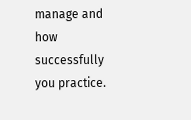manage and how successfully you practice.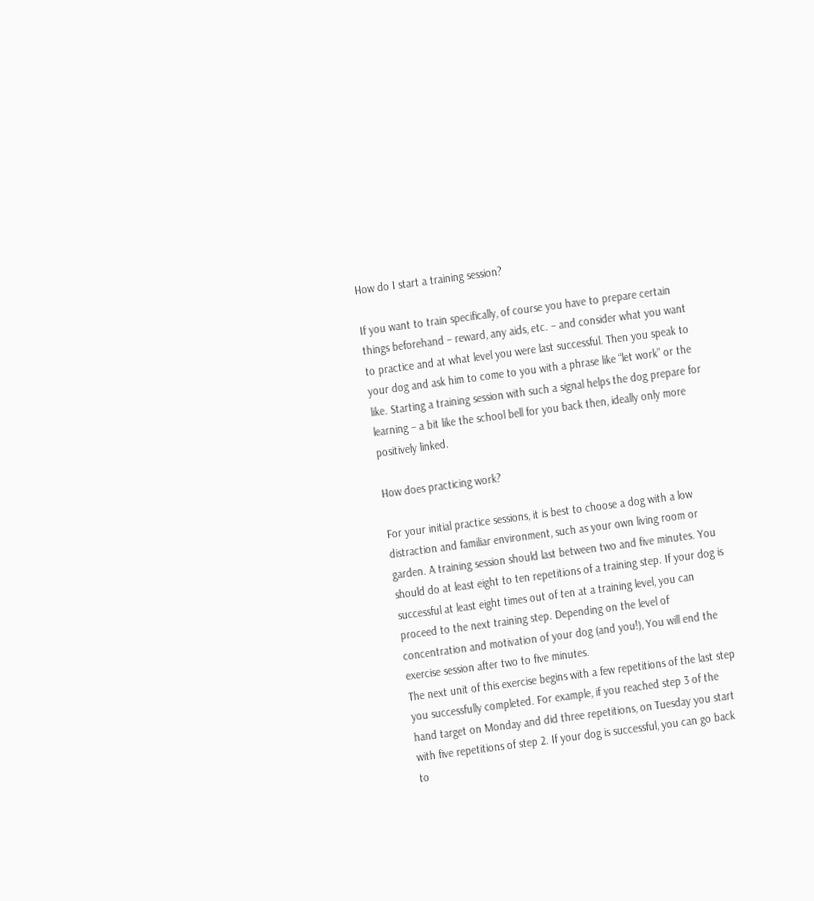How do I start a training session?

If you want to train specifically, of course you have to prepare certain things beforehand – reward, any aids, etc. – and consider what you want to practice and at what level you were last successful. Then you speak to your dog and ask him to come to you with a phrase like “let work” or the like. Starting a training session with such a signal helps the dog prepare for learning – a bit like the school bell for you back then, ideally only more positively linked.

How does practicing work?

For your initial practice sessions, it is best to choose a dog with a low distraction and familiar environment, such as your own living room or garden. A training session should last between two and five minutes. You should do at least eight to ten repetitions of a training step. If your dog is successful at least eight times out of ten at a training level, you can proceed to the next training step. Depending on the level of concentration and motivation of your dog (and you!), You will end the exercise session after two to five minutes.
The next unit of this exercise begins with a few repetitions of the last step you successfully completed. For example, if you reached step 3 of the hand target on Monday and did three repetitions, on Tuesday you start with five repetitions of step 2. If your dog is successful, you can go back to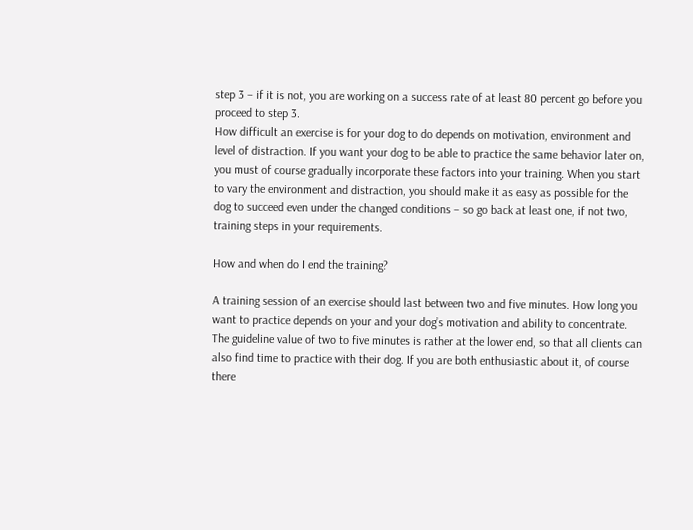step 3 – if it is not, you are working on a success rate of at least 80 percent go before you proceed to step 3.
How difficult an exercise is for your dog to do depends on motivation, environment and level of distraction. If you want your dog to be able to practice the same behavior later on, you must of course gradually incorporate these factors into your training. When you start to vary the environment and distraction, you should make it as easy as possible for the dog to succeed even under the changed conditions – so go back at least one, if not two, training steps in your requirements.

How and when do I end the training?

A training session of an exercise should last between two and five minutes. How long you want to practice depends on your and your dog’s motivation and ability to concentrate. The guideline value of two to five minutes is rather at the lower end, so that all clients can also find time to practice with their dog. If you are both enthusiastic about it, of course there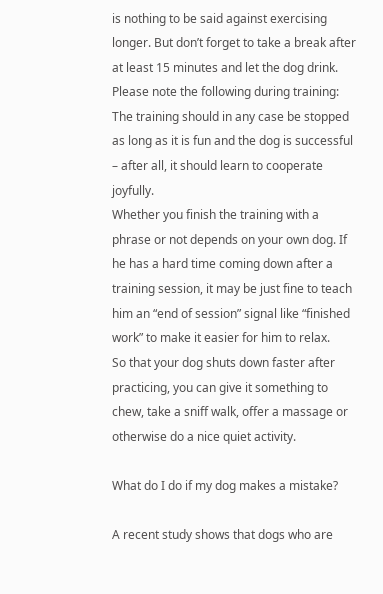is nothing to be said against exercising longer. But don’t forget to take a break after at least 15 minutes and let the dog drink.
Please note the following during training: The training should in any case be stopped as long as it is fun and the dog is successful – after all, it should learn to cooperate joyfully.
Whether you finish the training with a phrase or not depends on your own dog. If he has a hard time coming down after a training session, it may be just fine to teach him an “end of session” signal like “finished work” to make it easier for him to relax.
So that your dog shuts down faster after practicing, you can give it something to chew, take a sniff walk, offer a massage or otherwise do a nice quiet activity.

What do I do if my dog makes a mistake?

A recent study shows that dogs who are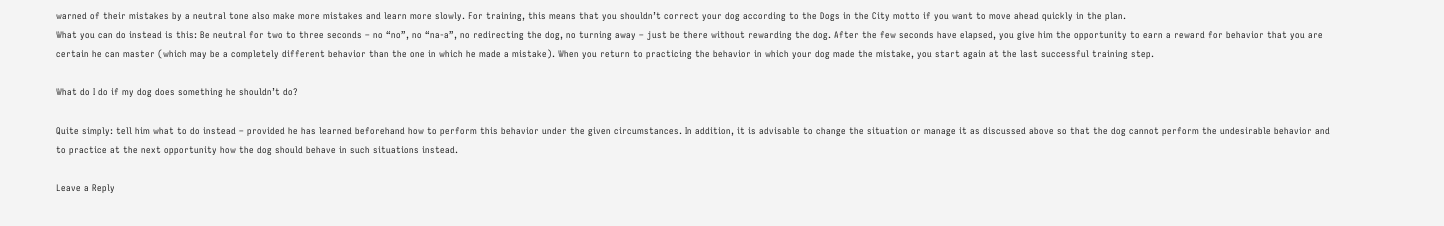warned of their mistakes by a neutral tone also make more mistakes and learn more slowly. For training, this means that you shouldn’t correct your dog according to the Dogs in the City motto if you want to move ahead quickly in the plan.
What you can do instead is this: Be neutral for two to three seconds – no “no”, no “na-a”, no redirecting the dog, no turning away – just be there without rewarding the dog. After the few seconds have elapsed, you give him the opportunity to earn a reward for behavior that you are certain he can master (which may be a completely different behavior than the one in which he made a mistake). When you return to practicing the behavior in which your dog made the mistake, you start again at the last successful training step.

What do I do if my dog does something he shouldn’t do?

Quite simply: tell him what to do instead – provided he has learned beforehand how to perform this behavior under the given circumstances. In addition, it is advisable to change the situation or manage it as discussed above so that the dog cannot perform the undesirable behavior and to practice at the next opportunity how the dog should behave in such situations instead.

Leave a Reply